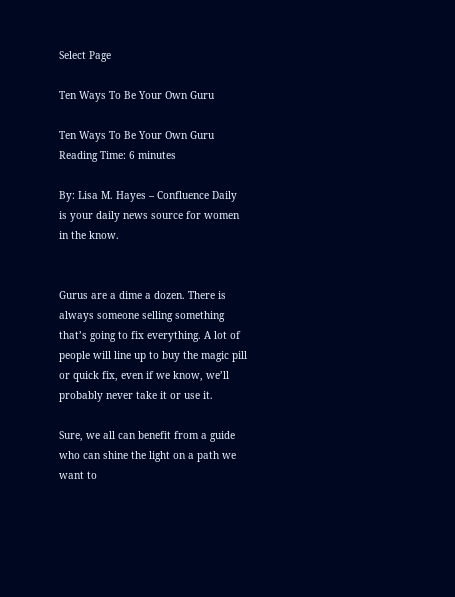Select Page

Ten Ways To Be Your Own Guru

Ten Ways To Be Your Own Guru
Reading Time: 6 minutes

By: Lisa M. Hayes – Confluence Daily is your daily news source for women in the know.


Gurus are a dime a dozen. There is always someone selling something that’s going to fix everything. A lot of people will line up to buy the magic pill or quick fix, even if we know, we’ll probably never take it or use it.

Sure, we all can benefit from a guide who can shine the light on a path we want to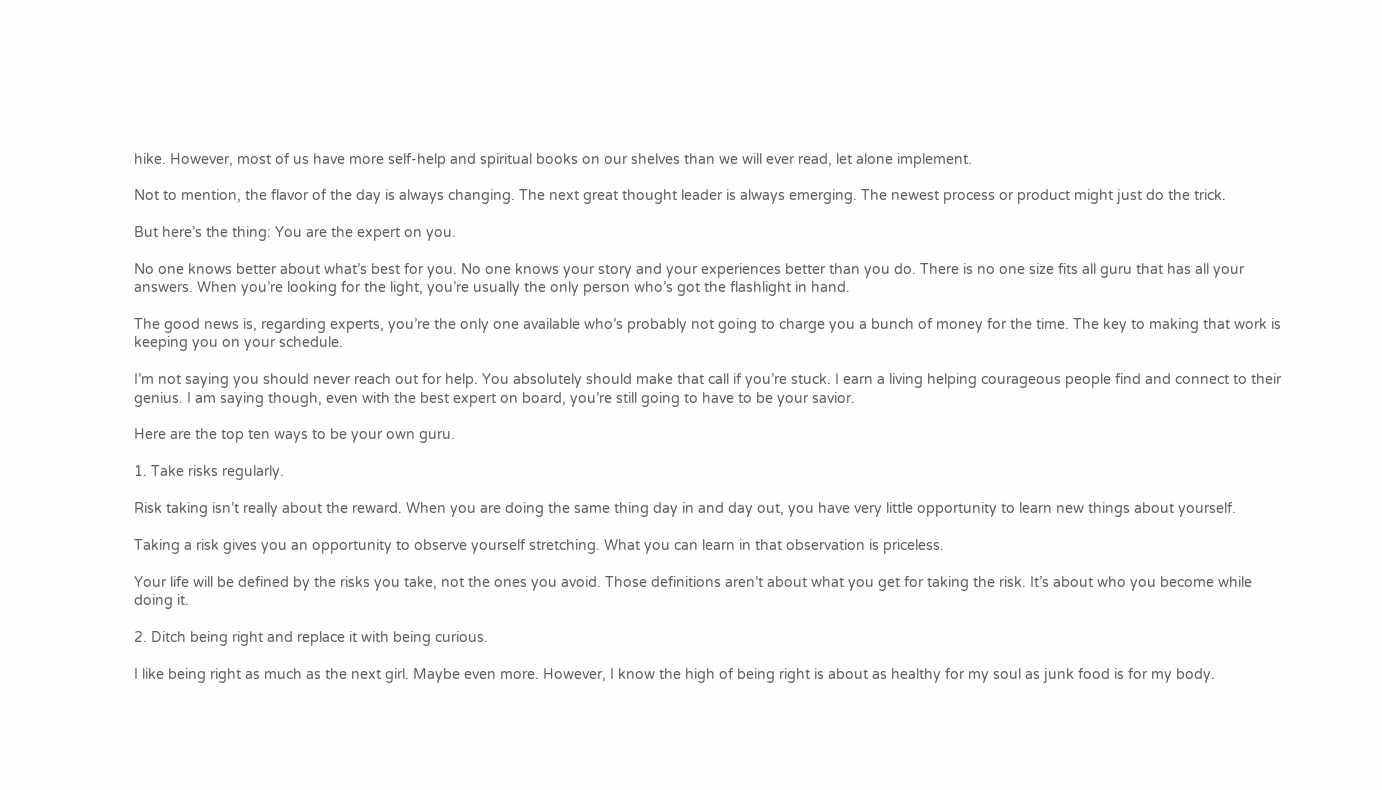hike. However, most of us have more self-help and spiritual books on our shelves than we will ever read, let alone implement.

Not to mention, the flavor of the day is always changing. The next great thought leader is always emerging. The newest process or product might just do the trick.

But here’s the thing: You are the expert on you.

No one knows better about what’s best for you. No one knows your story and your experiences better than you do. There is no one size fits all guru that has all your answers. When you’re looking for the light, you’re usually the only person who’s got the flashlight in hand.

The good news is, regarding experts, you’re the only one available who’s probably not going to charge you a bunch of money for the time. The key to making that work is keeping you on your schedule.

I’m not saying you should never reach out for help. You absolutely should make that call if you’re stuck. I earn a living helping courageous people find and connect to their genius. I am saying though, even with the best expert on board, you’re still going to have to be your savior.

Here are the top ten ways to be your own guru.

1. Take risks regularly.

Risk taking isn’t really about the reward. When you are doing the same thing day in and day out, you have very little opportunity to learn new things about yourself.

Taking a risk gives you an opportunity to observe yourself stretching. What you can learn in that observation is priceless.

Your life will be defined by the risks you take, not the ones you avoid. Those definitions aren’t about what you get for taking the risk. It’s about who you become while doing it.

2. Ditch being right and replace it with being curious.

I like being right as much as the next girl. Maybe even more. However, I know the high of being right is about as healthy for my soul as junk food is for my body.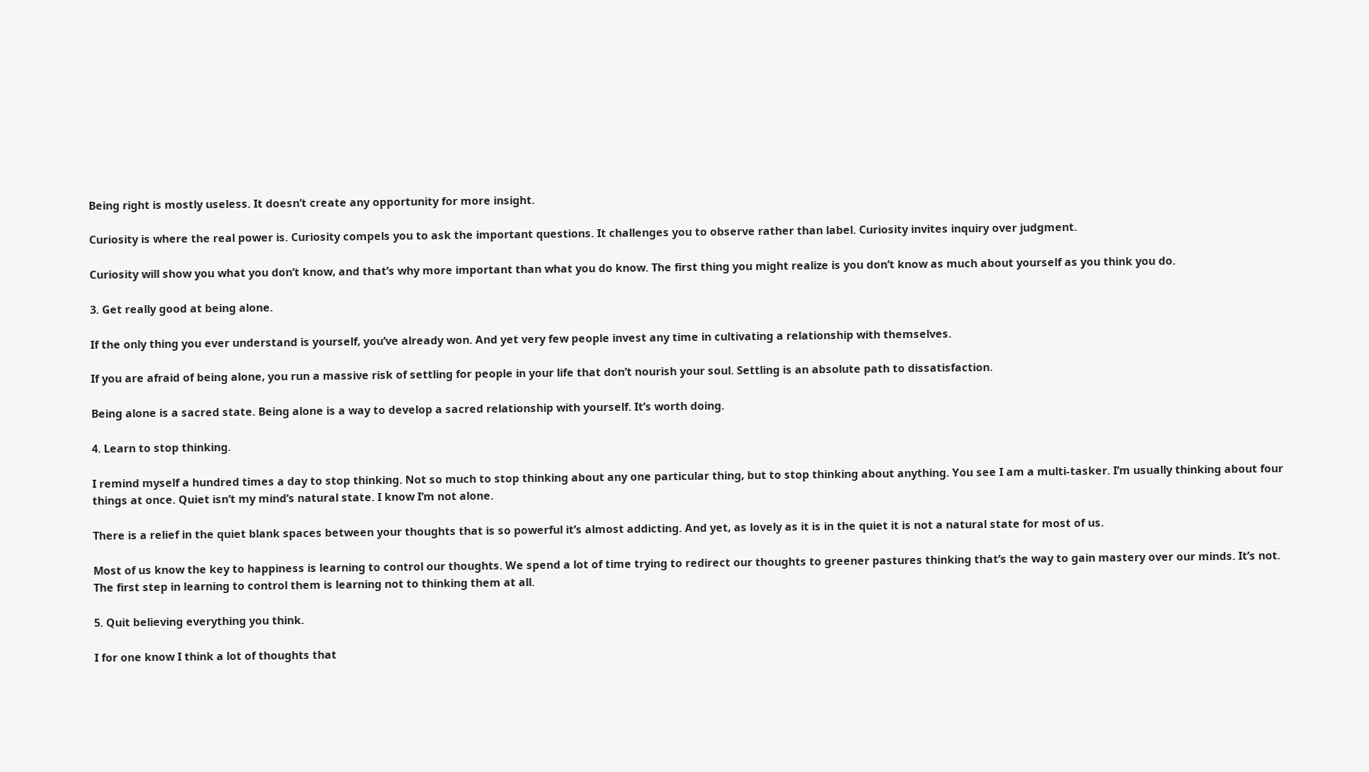Being right is mostly useless. It doesn’t create any opportunity for more insight.

Curiosity is where the real power is. Curiosity compels you to ask the important questions. It challenges you to observe rather than label. Curiosity invites inquiry over judgment.

Curiosity will show you what you don’t know, and that’s why more important than what you do know. The first thing you might realize is you don’t know as much about yourself as you think you do.

3. Get really good at being alone.

If the only thing you ever understand is yourself, you’ve already won. And yet very few people invest any time in cultivating a relationship with themselves.

If you are afraid of being alone, you run a massive risk of settling for people in your life that don’t nourish your soul. Settling is an absolute path to dissatisfaction.

Being alone is a sacred state. Being alone is a way to develop a sacred relationship with yourself. It’s worth doing.

4. Learn to stop thinking.

I remind myself a hundred times a day to stop thinking. Not so much to stop thinking about any one particular thing, but to stop thinking about anything. You see I am a multi-tasker. I’m usually thinking about four things at once. Quiet isn’t my mind’s natural state. I know I’m not alone.

There is a relief in the quiet blank spaces between your thoughts that is so powerful it’s almost addicting. And yet, as lovely as it is in the quiet it is not a natural state for most of us.

Most of us know the key to happiness is learning to control our thoughts. We spend a lot of time trying to redirect our thoughts to greener pastures thinking that’s the way to gain mastery over our minds. It’s not. The first step in learning to control them is learning not to thinking them at all.

5. Quit believing everything you think.

I for one know I think a lot of thoughts that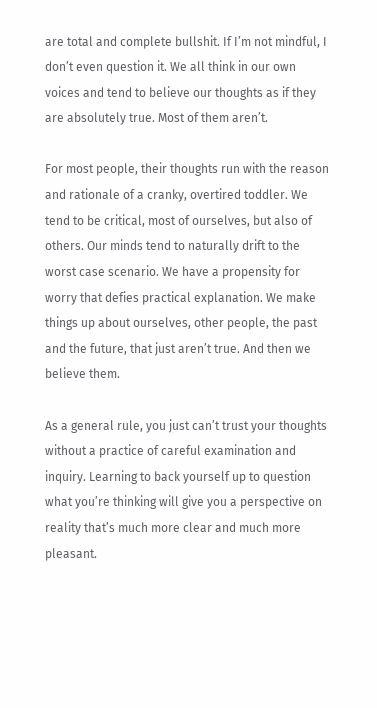are total and complete bullshit. If I’m not mindful, I don’t even question it. We all think in our own voices and tend to believe our thoughts as if they are absolutely true. Most of them aren’t.

For most people, their thoughts run with the reason and rationale of a cranky, overtired toddler. We tend to be critical, most of ourselves, but also of others. Our minds tend to naturally drift to the worst case scenario. We have a propensity for worry that defies practical explanation. We make things up about ourselves, other people, the past and the future, that just aren’t true. And then we believe them.

As a general rule, you just can’t trust your thoughts without a practice of careful examination and inquiry. Learning to back yourself up to question what you’re thinking will give you a perspective on reality that’s much more clear and much more pleasant.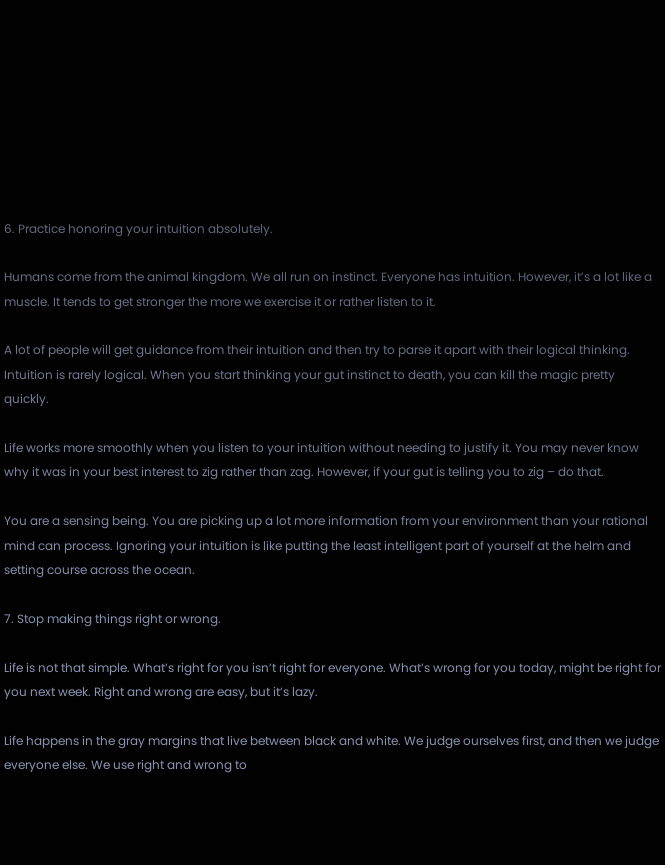6. Practice honoring your intuition absolutely.

Humans come from the animal kingdom. We all run on instinct. Everyone has intuition. However, it’s a lot like a muscle. It tends to get stronger the more we exercise it or rather listen to it.

A lot of people will get guidance from their intuition and then try to parse it apart with their logical thinking. Intuition is rarely logical. When you start thinking your gut instinct to death, you can kill the magic pretty quickly.

Life works more smoothly when you listen to your intuition without needing to justify it. You may never know why it was in your best interest to zig rather than zag. However, if your gut is telling you to zig – do that.

You are a sensing being. You are picking up a lot more information from your environment than your rational mind can process. Ignoring your intuition is like putting the least intelligent part of yourself at the helm and setting course across the ocean.

7. Stop making things right or wrong.

Life is not that simple. What’s right for you isn’t right for everyone. What’s wrong for you today, might be right for you next week. Right and wrong are easy, but it’s lazy.

Life happens in the gray margins that live between black and white. We judge ourselves first, and then we judge everyone else. We use right and wrong to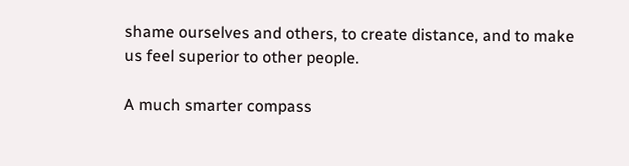shame ourselves and others, to create distance, and to make us feel superior to other people.

A much smarter compass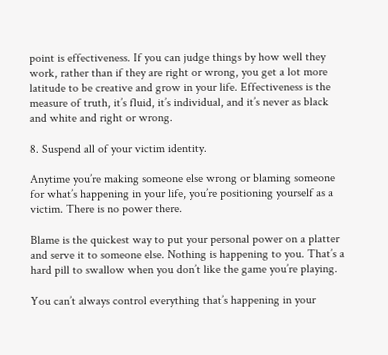point is effectiveness. If you can judge things by how well they work, rather than if they are right or wrong, you get a lot more latitude to be creative and grow in your life. Effectiveness is the measure of truth, it’s fluid, it’s individual, and it’s never as black and white and right or wrong.

8. Suspend all of your victim identity.

Anytime you’re making someone else wrong or blaming someone for what’s happening in your life, you’re positioning yourself as a victim. There is no power there.

Blame is the quickest way to put your personal power on a platter and serve it to someone else. Nothing is happening to you. That’s a hard pill to swallow when you don’t like the game you’re playing.

You can’t always control everything that’s happening in your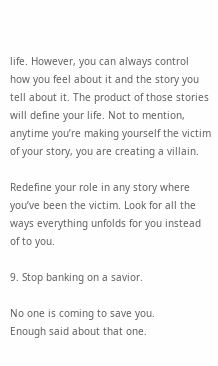life. However, you can always control how you feel about it and the story you tell about it. The product of those stories will define your life. Not to mention, anytime you’re making yourself the victim of your story, you are creating a villain.

Redefine your role in any story where you’ve been the victim. Look for all the ways everything unfolds for you instead of to you.

9. Stop banking on a savior.

No one is coming to save you.
Enough said about that one.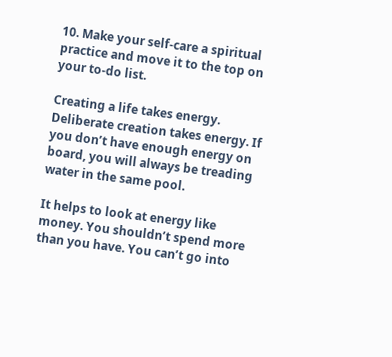10. Make your self-care a spiritual practice and move it to the top on your to-do list.

Creating a life takes energy. Deliberate creation takes energy. If you don’t have enough energy on board, you will always be treading water in the same pool.

It helps to look at energy like money. You shouldn’t spend more than you have. You can’t go into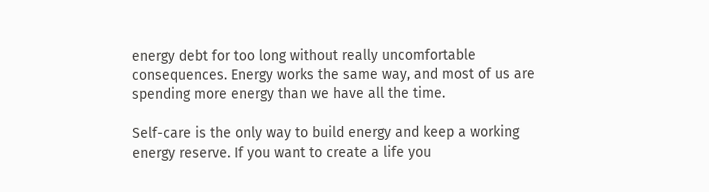energy debt for too long without really uncomfortable consequences. Energy works the same way, and most of us are spending more energy than we have all the time.

Self-care is the only way to build energy and keep a working energy reserve. If you want to create a life you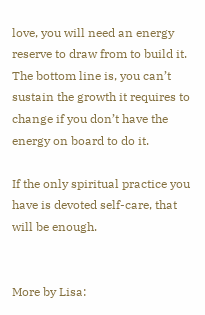love, you will need an energy reserve to draw from to build it. The bottom line is, you can’t sustain the growth it requires to change if you don’t have the energy on board to do it.

If the only spiritual practice you have is devoted self-care, that will be enough.


More by Lisa: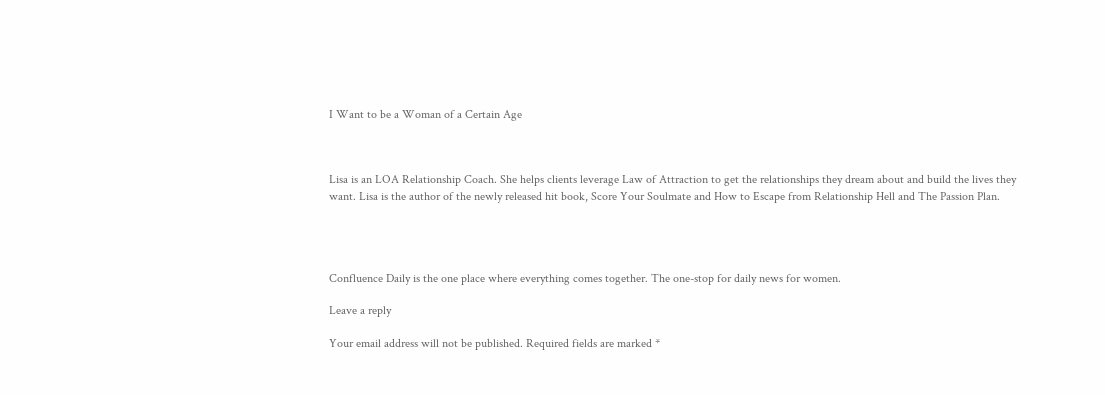I Want to be a Woman of a Certain Age



Lisa is an LOA Relationship Coach. She helps clients leverage Law of Attraction to get the relationships they dream about and build the lives they want. Lisa is the author of the newly released hit book, Score Your Soulmate and How to Escape from Relationship Hell and The Passion Plan.




Confluence Daily is the one place where everything comes together. The one-stop for daily news for women.

Leave a reply

Your email address will not be published. Required fields are marked *